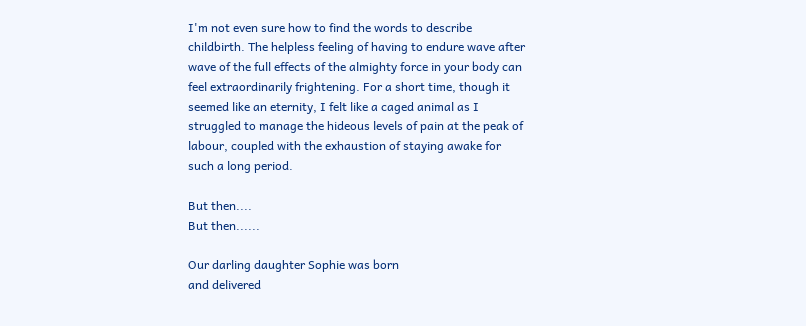I'm not even sure how to find the words to describe childbirth. The helpless feeling of having to endure wave after wave of the full effects of the almighty force in your body can feel extraordinarily frightening. For a short time, though it seemed like an eternity, I felt like a caged animal as I struggled to manage the hideous levels of pain at the peak of labour, coupled with the exhaustion of staying awake for such a long period.

But then....
But then......

Our darling daughter Sophie was born
and delivered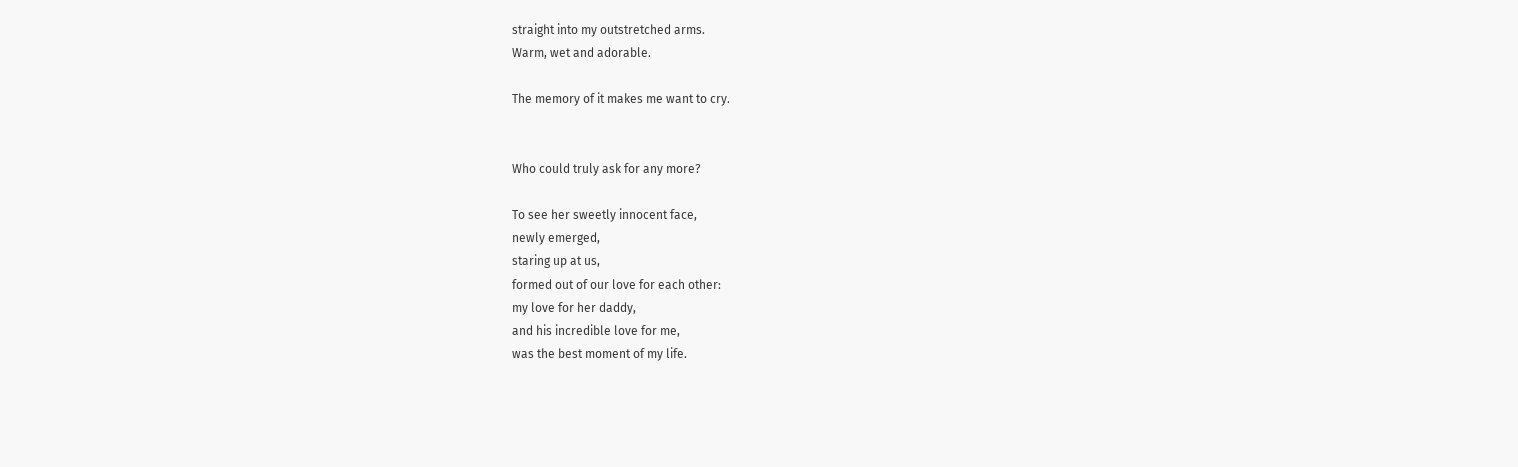straight into my outstretched arms.
Warm, wet and adorable.

The memory of it makes me want to cry.


Who could truly ask for any more?

To see her sweetly innocent face,
newly emerged,
staring up at us,
formed out of our love for each other:
my love for her daddy,
and his incredible love for me,
was the best moment of my life.